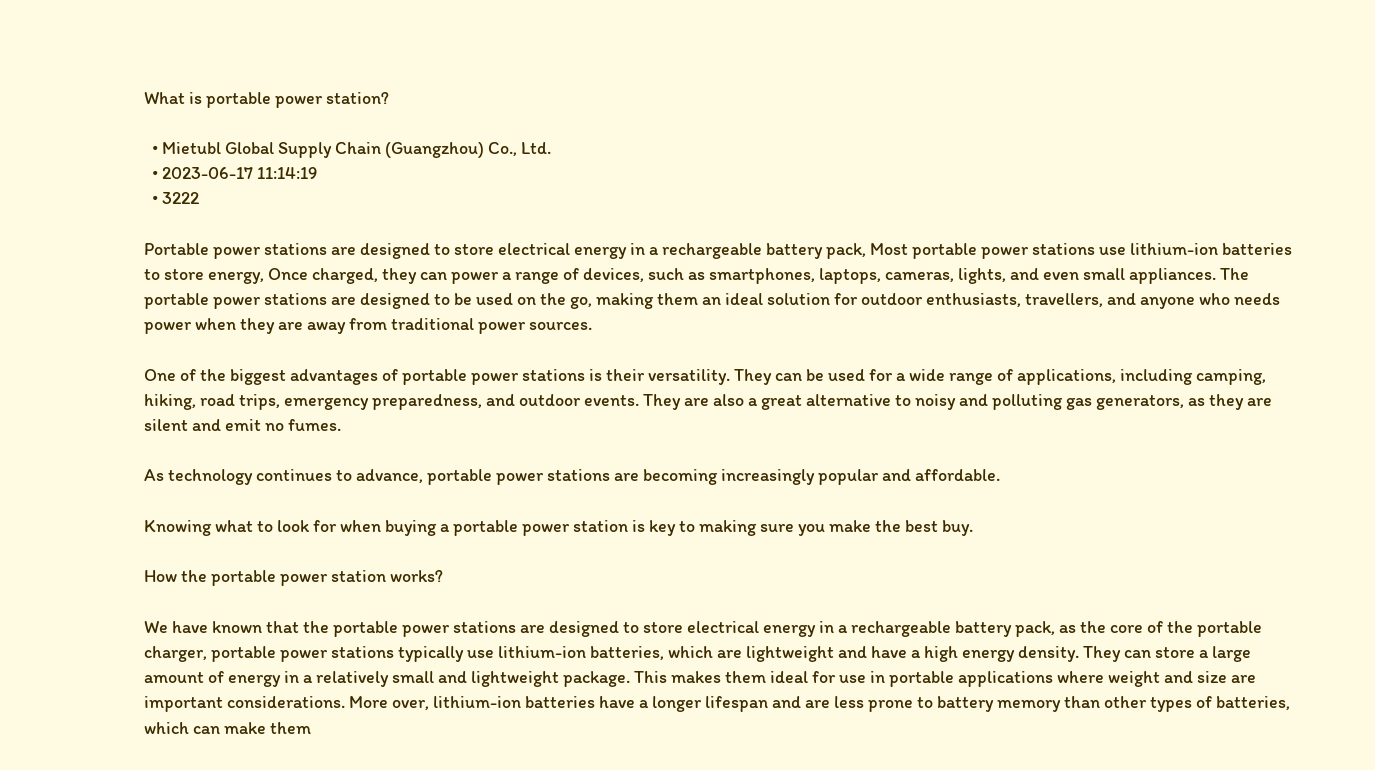What is portable power station?

  • Mietubl Global Supply Chain (Guangzhou) Co., Ltd.
  • 2023-06-17 11:14:19
  • 3222

Portable power stations are designed to store electrical energy in a rechargeable battery pack, Most portable power stations use lithium-ion batteries to store energy, Once charged, they can power a range of devices, such as smartphones, laptops, cameras, lights, and even small appliances. The portable power stations are designed to be used on the go, making them an ideal solution for outdoor enthusiasts, travellers, and anyone who needs power when they are away from traditional power sources.

One of the biggest advantages of portable power stations is their versatility. They can be used for a wide range of applications, including camping, hiking, road trips, emergency preparedness, and outdoor events. They are also a great alternative to noisy and polluting gas generators, as they are silent and emit no fumes.

As technology continues to advance, portable power stations are becoming increasingly popular and affordable.

Knowing what to look for when buying a portable power station is key to making sure you make the best buy.

How the portable power station works?

We have known that the portable power stations are designed to store electrical energy in a rechargeable battery pack, as the core of the portable charger, portable power stations typically use lithium-ion batteries, which are lightweight and have a high energy density. They can store a large amount of energy in a relatively small and lightweight package. This makes them ideal for use in portable applications where weight and size are important considerations. More over, lithium-ion batteries have a longer lifespan and are less prone to battery memory than other types of batteries, which can make them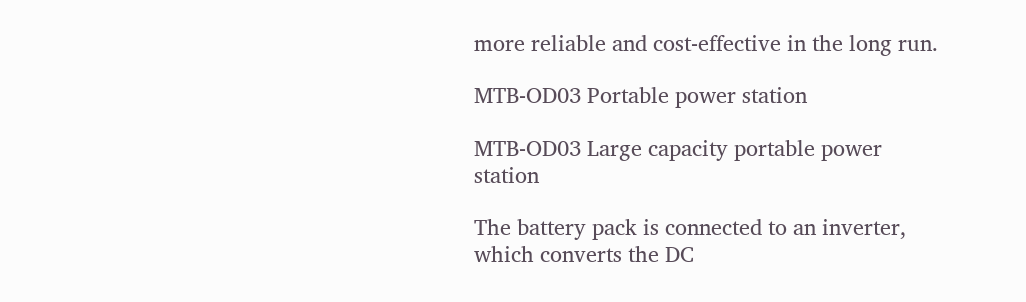more reliable and cost-effective in the long run.

MTB-OD03 Portable power station

MTB-OD03 Large capacity portable power station

The battery pack is connected to an inverter, which converts the DC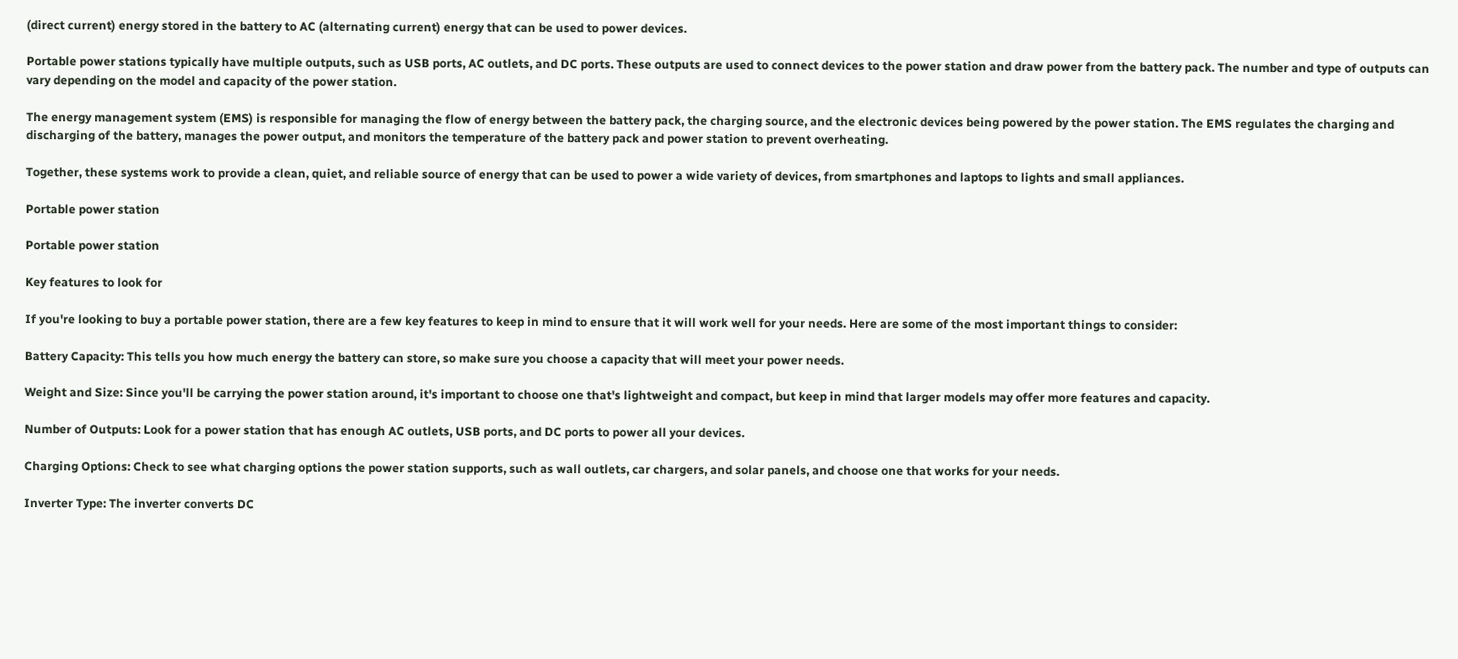(direct current) energy stored in the battery to AC (alternating current) energy that can be used to power devices.

Portable power stations typically have multiple outputs, such as USB ports, AC outlets, and DC ports. These outputs are used to connect devices to the power station and draw power from the battery pack. The number and type of outputs can vary depending on the model and capacity of the power station.

The energy management system (EMS) is responsible for managing the flow of energy between the battery pack, the charging source, and the electronic devices being powered by the power station. The EMS regulates the charging and discharging of the battery, manages the power output, and monitors the temperature of the battery pack and power station to prevent overheating.

Together, these systems work to provide a clean, quiet, and reliable source of energy that can be used to power a wide variety of devices, from smartphones and laptops to lights and small appliances.

Portable power station

Portable power station

Key features to look for

If you're looking to buy a portable power station, there are a few key features to keep in mind to ensure that it will work well for your needs. Here are some of the most important things to consider:

Battery Capacity: This tells you how much energy the battery can store, so make sure you choose a capacity that will meet your power needs.

Weight and Size: Since you'll be carrying the power station around, it's important to choose one that's lightweight and compact, but keep in mind that larger models may offer more features and capacity.

Number of Outputs: Look for a power station that has enough AC outlets, USB ports, and DC ports to power all your devices.

Charging Options: Check to see what charging options the power station supports, such as wall outlets, car chargers, and solar panels, and choose one that works for your needs.

Inverter Type: The inverter converts DC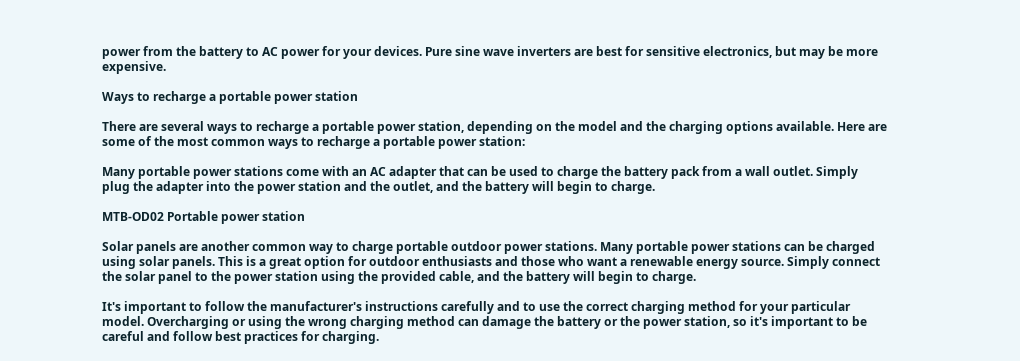power from the battery to AC power for your devices. Pure sine wave inverters are best for sensitive electronics, but may be more expensive.

Ways to recharge a portable power station

There are several ways to recharge a portable power station, depending on the model and the charging options available. Here are some of the most common ways to recharge a portable power station:

Many portable power stations come with an AC adapter that can be used to charge the battery pack from a wall outlet. Simply plug the adapter into the power station and the outlet, and the battery will begin to charge.

MTB-OD02 Portable power station

Solar panels are another common way to charge portable outdoor power stations. Many portable power stations can be charged using solar panels. This is a great option for outdoor enthusiasts and those who want a renewable energy source. Simply connect the solar panel to the power station using the provided cable, and the battery will begin to charge.

It's important to follow the manufacturer's instructions carefully and to use the correct charging method for your particular model. Overcharging or using the wrong charging method can damage the battery or the power station, so it's important to be careful and follow best practices for charging.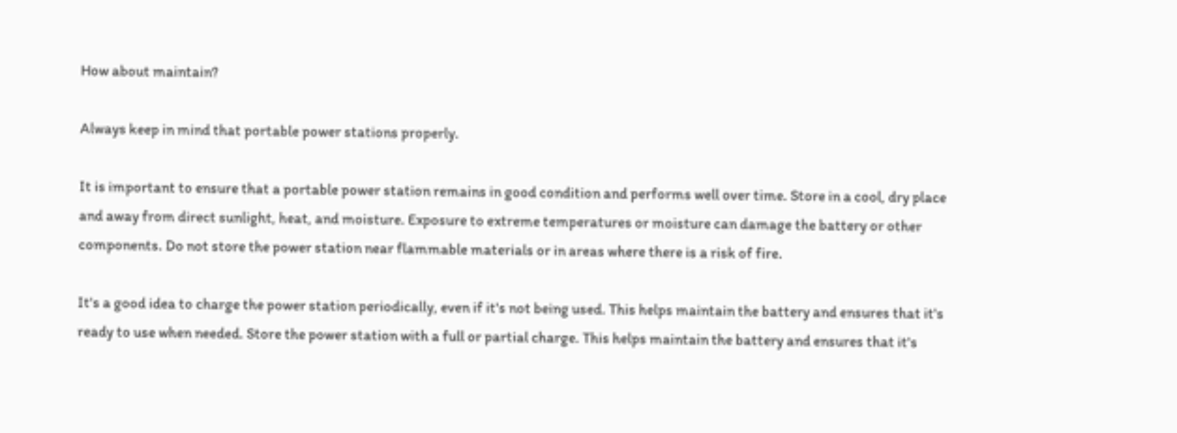How about maintain?

Always keep in mind that portable power stations properly.

It is important to ensure that a portable power station remains in good condition and performs well over time. Store in a cool, dry place and away from direct sunlight, heat, and moisture. Exposure to extreme temperatures or moisture can damage the battery or other components. Do not store the power station near flammable materials or in areas where there is a risk of fire.

It's a good idea to charge the power station periodically, even if it's not being used. This helps maintain the battery and ensures that it's ready to use when needed. Store the power station with a full or partial charge. This helps maintain the battery and ensures that it's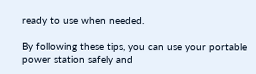ready to use when needed.

By following these tips, you can use your portable power station safely and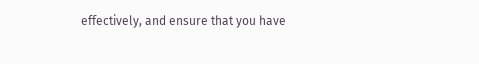effectively, and ensure that you have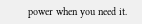power when you need it.